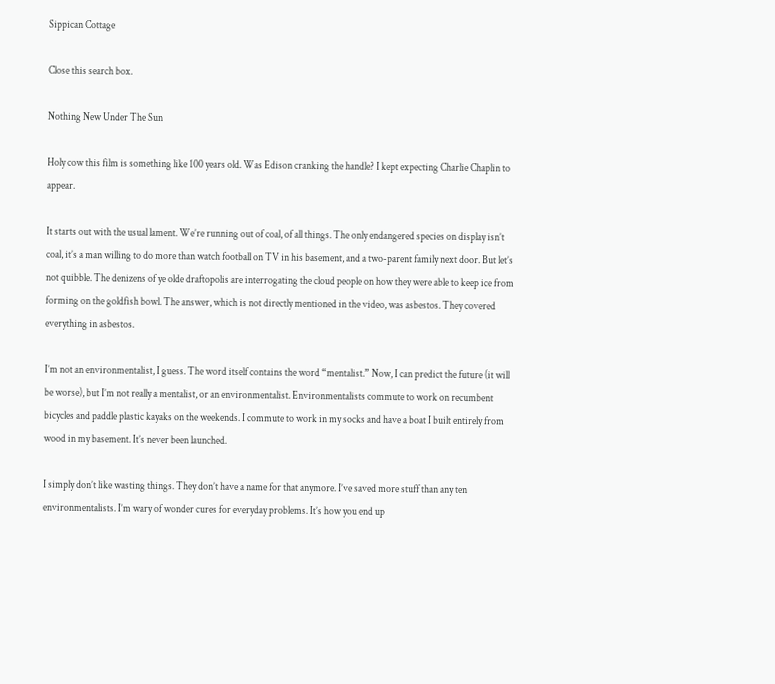Sippican Cottage

Close this search box.

Nothing New Under The Sun

Holy cow this film is something like 100 years old. Was Edison cranking the handle? I kept expecting Charlie Chaplin to appear.

It starts out with the usual lament. We’re running out of coal, of all things. The only endangered species on display isn’t coal, it’s a man willing to do more than watch football on TV in his basement, and a two-parent family next door. But let’s not quibble. The denizens of ye olde draftopolis are interrogating the cloud people on how they were able to keep ice from forming on the goldfish bowl. The answer, which is not directly mentioned in the video, was asbestos. They covered everything in asbestos.

I’m not an environmentalist, I guess. The word itself contains the word “mentalist.” Now, I can predict the future (it will be worse), but I’m not really a mentalist, or an environmentalist. Environmentalists commute to work on recumbent bicycles and paddle plastic kayaks on the weekends. I commute to work in my socks and have a boat I built entirely from wood in my basement. It’s never been launched.

I simply don’t like wasting things. They don’t have a name for that anymore. I’ve saved more stuff than any ten environmentalists. I’m wary of wonder cures for everyday problems. It’s how you end up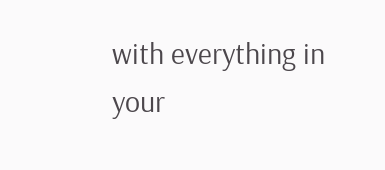with everything in your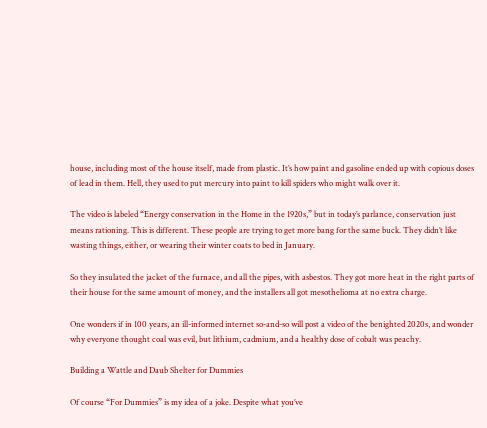house, including most of the house itself, made from plastic. It’s how paint and gasoline ended up with copious doses of lead in them. Hell, they used to put mercury into paint to kill spiders who might walk over it.

The video is labeled “Energy conservation in the Home in the 1920s,” but in today’s parlance, conservation just means rationing. This is different. These people are trying to get more bang for the same buck. They didn’t like wasting things, either, or wearing their winter coats to bed in January.

So they insulated the jacket of the furnace, and all the pipes, with asbestos. They got more heat in the right parts of their house for the same amount of money, and the installers all got mesothelioma at no extra charge.

One wonders if in 100 years, an ill-informed internet so-and-so will post a video of the benighted 2020s, and wonder why everyone thought coal was evil, but lithium, cadmium, and a healthy dose of cobalt was peachy.

Building a Wattle and Daub Shelter for Dummies

Of course “For Dummies” is my idea of a joke. Despite what you’ve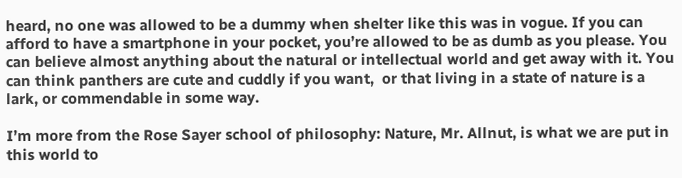heard, no one was allowed to be a dummy when shelter like this was in vogue. If you can afford to have a smartphone in your pocket, you’re allowed to be as dumb as you please. You can believe almost anything about the natural or intellectual world and get away with it. You can think panthers are cute and cuddly if you want,  or that living in a state of nature is a lark, or commendable in some way.

I’m more from the Rose Sayer school of philosophy: Nature, Mr. Allnut, is what we are put in this world to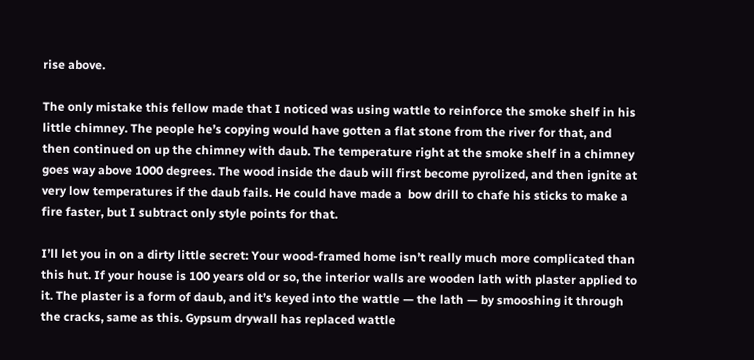rise above.

The only mistake this fellow made that I noticed was using wattle to reinforce the smoke shelf in his little chimney. The people he’s copying would have gotten a flat stone from the river for that, and then continued on up the chimney with daub. The temperature right at the smoke shelf in a chimney goes way above 1000 degrees. The wood inside the daub will first become pyrolized, and then ignite at very low temperatures if the daub fails. He could have made a  bow drill to chafe his sticks to make a fire faster, but I subtract only style points for that.

I’ll let you in on a dirty little secret: Your wood-framed home isn’t really much more complicated than this hut. If your house is 100 years old or so, the interior walls are wooden lath with plaster applied to it. The plaster is a form of daub, and it’s keyed into the wattle — the lath — by smooshing it through the cracks, same as this. Gypsum drywall has replaced wattle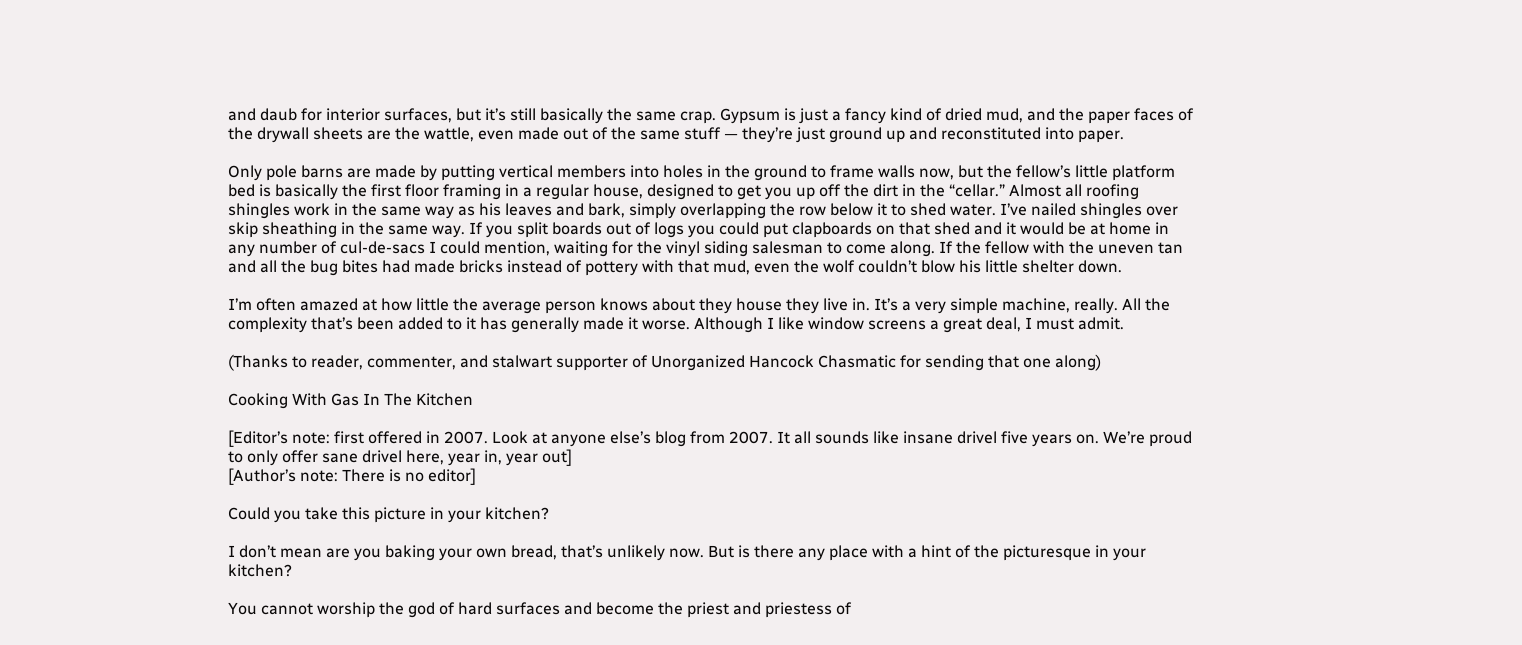and daub for interior surfaces, but it’s still basically the same crap. Gypsum is just a fancy kind of dried mud, and the paper faces of the drywall sheets are the wattle, even made out of the same stuff — they’re just ground up and reconstituted into paper.

Only pole barns are made by putting vertical members into holes in the ground to frame walls now, but the fellow’s little platform bed is basically the first floor framing in a regular house, designed to get you up off the dirt in the “cellar.” Almost all roofing shingles work in the same way as his leaves and bark, simply overlapping the row below it to shed water. I’ve nailed shingles over skip sheathing in the same way. If you split boards out of logs you could put clapboards on that shed and it would be at home in any number of cul-de-sacs I could mention, waiting for the vinyl siding salesman to come along. If the fellow with the uneven tan and all the bug bites had made bricks instead of pottery with that mud, even the wolf couldn’t blow his little shelter down.

I’m often amazed at how little the average person knows about they house they live in. It’s a very simple machine, really. All the complexity that’s been added to it has generally made it worse. Although I like window screens a great deal, I must admit.

(Thanks to reader, commenter, and stalwart supporter of Unorganized Hancock Chasmatic for sending that one along)

Cooking With Gas In The Kitchen

[Editor’s note: first offered in 2007. Look at anyone else’s blog from 2007. It all sounds like insane drivel five years on. We’re proud to only offer sane drivel here, year in, year out]
[Author’s note: There is no editor]

Could you take this picture in your kitchen?

I don’t mean are you baking your own bread, that’s unlikely now. But is there any place with a hint of the picturesque in your kitchen?

You cannot worship the god of hard surfaces and become the priest and priestess of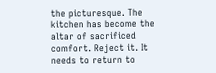the picturesque. The kitchen has become the altar of sacrificed comfort. Reject it. It needs to return to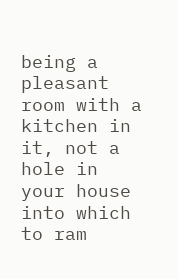being a pleasant room with a kitchen in it, not a hole in your house into which to ram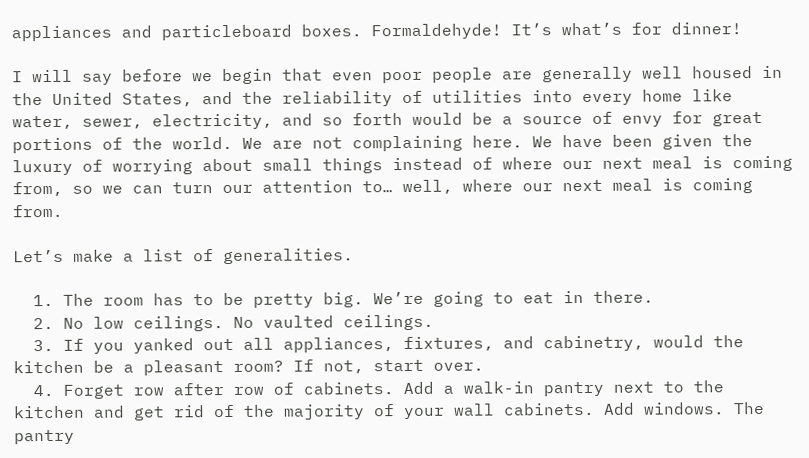appliances and particleboard boxes. Formaldehyde! It’s what’s for dinner!

I will say before we begin that even poor people are generally well housed in the United States, and the reliability of utilities into every home like water, sewer, electricity, and so forth would be a source of envy for great portions of the world. We are not complaining here. We have been given the luxury of worrying about small things instead of where our next meal is coming from, so we can turn our attention to… well, where our next meal is coming from.

Let’s make a list of generalities.

  1. The room has to be pretty big. We’re going to eat in there.
  2. No low ceilings. No vaulted ceilings.
  3. If you yanked out all appliances, fixtures, and cabinetry, would the kitchen be a pleasant room? If not, start over.
  4. Forget row after row of cabinets. Add a walk-in pantry next to the kitchen and get rid of the majority of your wall cabinets. Add windows. The pantry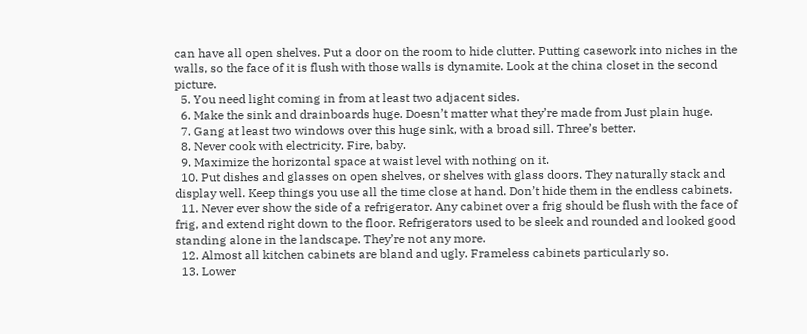can have all open shelves. Put a door on the room to hide clutter. Putting casework into niches in the walls, so the face of it is flush with those walls is dynamite. Look at the china closet in the second picture.
  5. You need light coming in from at least two adjacent sides.
  6. Make the sink and drainboards huge. Doesn’t matter what they’re made from Just plain huge.
  7. Gang at least two windows over this huge sink, with a broad sill. Three’s better.
  8. Never cook with electricity. Fire, baby.
  9. Maximize the horizontal space at waist level with nothing on it.
  10. Put dishes and glasses on open shelves, or shelves with glass doors. They naturally stack and display well. Keep things you use all the time close at hand. Don’t hide them in the endless cabinets.
  11. Never ever show the side of a refrigerator. Any cabinet over a frig should be flush with the face of frig, and extend right down to the floor. Refrigerators used to be sleek and rounded and looked good standing alone in the landscape. They’re not any more.
  12. Almost all kitchen cabinets are bland and ugly. Frameless cabinets particularly so.
  13. Lower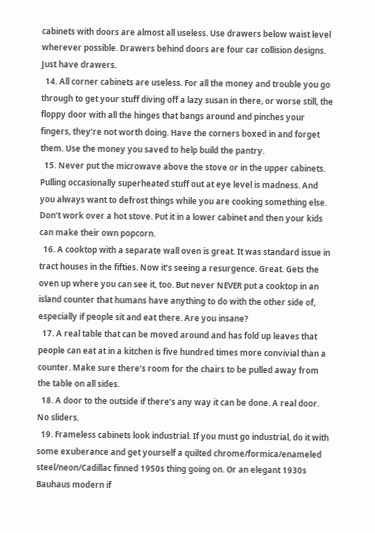cabinets with doors are almost all useless. Use drawers below waist level wherever possible. Drawers behind doors are four car collision designs. Just have drawers.
  14. All corner cabinets are useless. For all the money and trouble you go through to get your stuff diving off a lazy susan in there, or worse still, the floppy door with all the hinges that bangs around and pinches your fingers, they’re not worth doing. Have the corners boxed in and forget them. Use the money you saved to help build the pantry.
  15. Never put the microwave above the stove or in the upper cabinets. Pulling occasionally superheated stuff out at eye level is madness. And you always want to defrost things while you are cooking something else. Don’t work over a hot stove. Put it in a lower cabinet and then your kids can make their own popcorn.
  16. A cooktop with a separate wall oven is great. It was standard issue in tract houses in the fifties. Now it’s seeing a resurgence. Great. Gets the oven up where you can see it, too. But never NEVER put a cooktop in an island counter that humans have anything to do with the other side of, especially if people sit and eat there. Are you insane?
  17. A real table that can be moved around and has fold up leaves that people can eat at in a kitchen is five hundred times more convivial than a counter. Make sure there’s room for the chairs to be pulled away from the table on all sides.
  18. A door to the outside if there’s any way it can be done. A real door. No sliders.
  19. Frameless cabinets look industrial. If you must go industrial, do it with some exuberance and get yourself a quilted chrome/formica/enameled steel/neon/Cadillac finned 1950s thing going on. Or an elegant 1930s Bauhaus modern if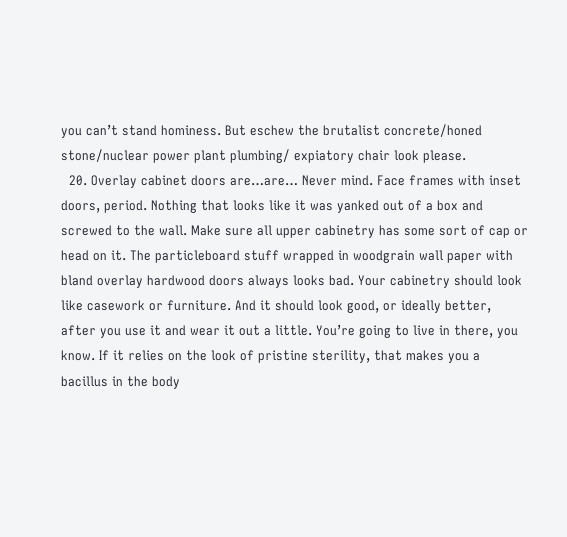you can’t stand hominess. But eschew the brutalist concrete/honed stone/nuclear power plant plumbing/ expiatory chair look please.
  20. Overlay cabinet doors are…are… Never mind. Face frames with inset doors, period. Nothing that looks like it was yanked out of a box and screwed to the wall. Make sure all upper cabinetry has some sort of cap or head on it. The particleboard stuff wrapped in woodgrain wall paper with bland overlay hardwood doors always looks bad. Your cabinetry should look like casework or furniture. And it should look good, or ideally better, after you use it and wear it out a little. You’re going to live in there, you know. If it relies on the look of pristine sterility, that makes you a bacillus in the body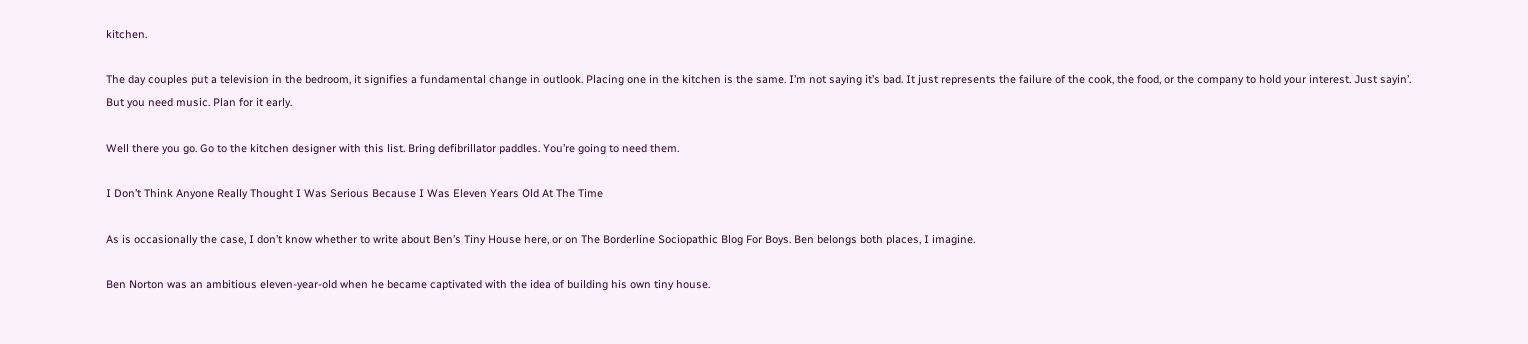kitchen.

The day couples put a television in the bedroom, it signifies a fundamental change in outlook. Placing one in the kitchen is the same. I’m not saying it’s bad. It just represents the failure of the cook, the food, or the company to hold your interest. Just sayin’. But you need music. Plan for it early.

Well there you go. Go to the kitchen designer with this list. Bring defibrillator paddles. You’re going to need them.

I Don’t Think Anyone Really Thought I Was Serious Because I Was Eleven Years Old At The Time

As is occasionally the case, I don’t know whether to write about Ben’s Tiny House here, or on The Borderline Sociopathic Blog For Boys. Ben belongs both places, I imagine.

Ben Norton was an ambitious eleven-year-old when he became captivated with the idea of building his own tiny house.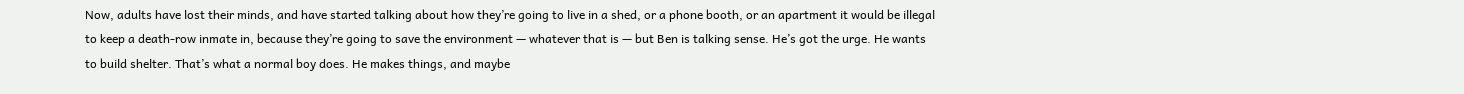Now, adults have lost their minds, and have started talking about how they’re going to live in a shed, or a phone booth, or an apartment it would be illegal to keep a death-row inmate in, because they’re going to save the environment — whatever that is — but Ben is talking sense. He’s got the urge. He wants to build shelter. That’s what a normal boy does. He makes things, and maybe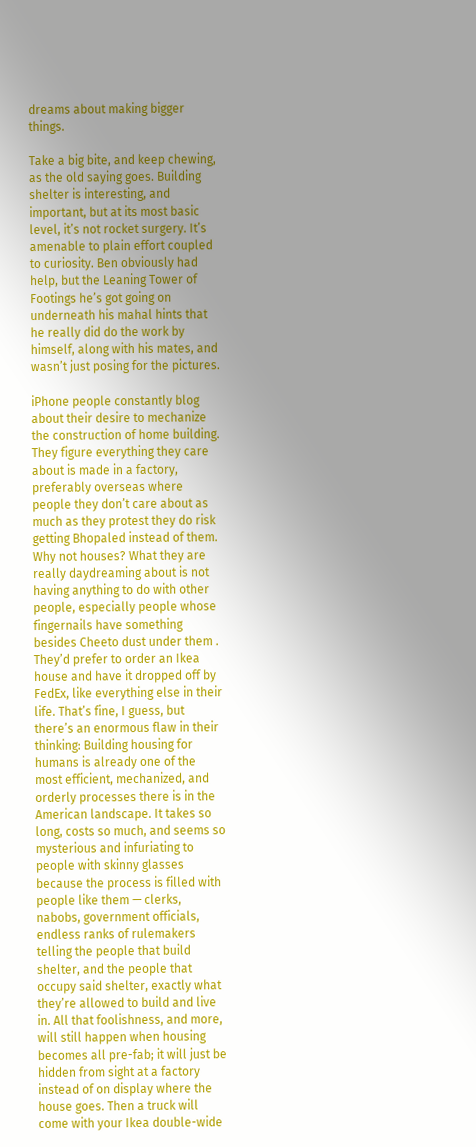dreams about making bigger things.

Take a big bite, and keep chewing, as the old saying goes. Building shelter is interesting, and important, but at its most basic level, it’s not rocket surgery. It’s amenable to plain effort coupled to curiosity. Ben obviously had help, but the Leaning Tower of Footings he’s got going on underneath his mahal hints that he really did do the work by himself, along with his mates, and wasn’t just posing for the pictures.

iPhone people constantly blog about their desire to mechanize the construction of home building. They figure everything they care about is made in a factory, preferably overseas where people they don’t care about as much as they protest they do risk getting Bhopaled instead of them. Why not houses? What they are really daydreaming about is not having anything to do with other people, especially people whose fingernails have something besides Cheeto dust under them . They’d prefer to order an Ikea house and have it dropped off by FedEx, like everything else in their life. That’s fine, I guess, but there’s an enormous flaw in their thinking: Building housing for humans is already one of the most efficient, mechanized, and orderly processes there is in the American landscape. It takes so long, costs so much, and seems so mysterious and infuriating to people with skinny glasses because the process is filled with people like them — clerks, nabobs, government officials, endless ranks of rulemakers telling the people that build shelter, and the people that occupy said shelter, exactly what they’re allowed to build and live in. All that foolishness, and more, will still happen when housing becomes all pre-fab; it will just be hidden from sight at a factory instead of on display where the house goes. Then a truck will come with your Ikea double-wide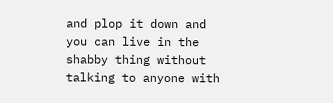and plop it down and you can live in the shabby thing without talking to anyone with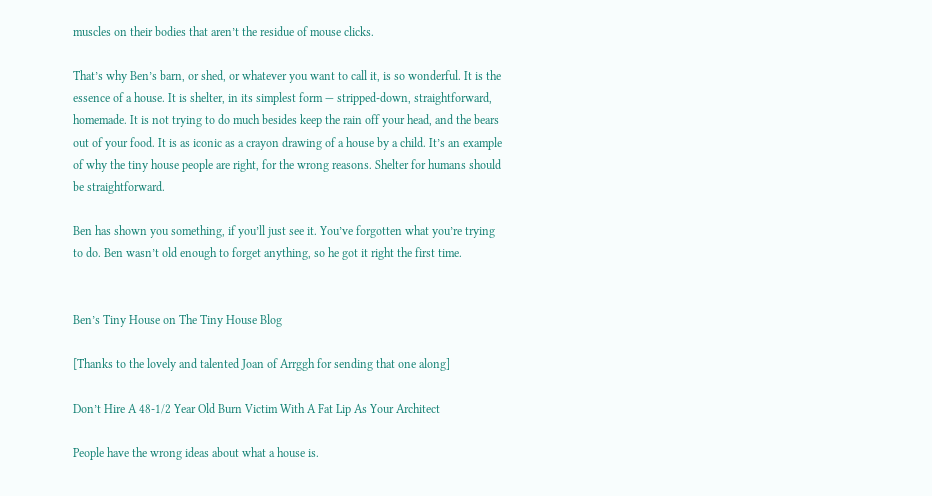muscles on their bodies that aren’t the residue of mouse clicks.

That’s why Ben’s barn, or shed, or whatever you want to call it, is so wonderful. It is the essence of a house. It is shelter, in its simplest form — stripped-down, straightforward, homemade. It is not trying to do much besides keep the rain off your head, and the bears out of your food. It is as iconic as a crayon drawing of a house by a child. It’s an example of why the tiny house people are right, for the wrong reasons. Shelter for humans should be straightforward.

Ben has shown you something, if you’ll just see it. You’ve forgotten what you’re trying to do. Ben wasn’t old enough to forget anything, so he got it right the first time.


Ben’s Tiny House on The Tiny House Blog

[Thanks to the lovely and talented Joan of Arrggh for sending that one along]

Don’t Hire A 48-1/2 Year Old Burn Victim With A Fat Lip As Your Architect

People have the wrong ideas about what a house is.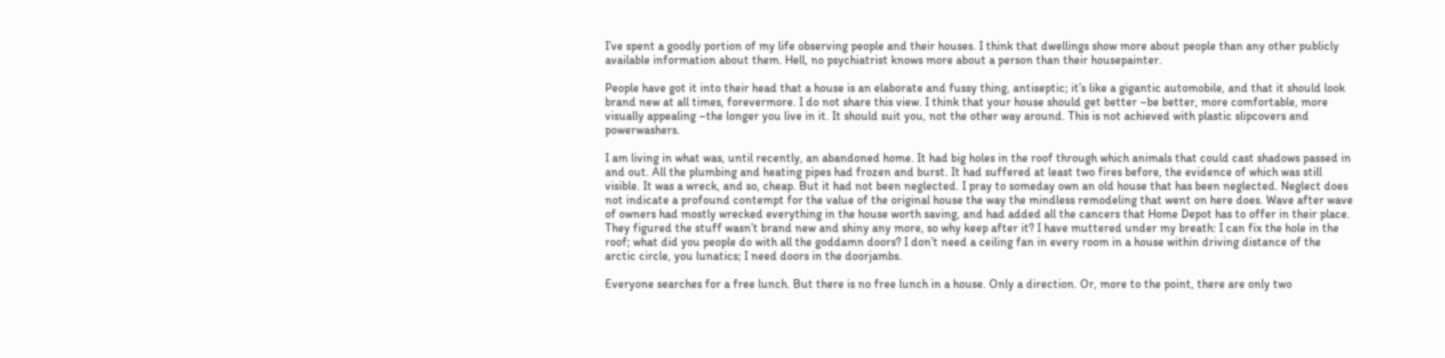I’ve spent a goodly portion of my life observing people and their houses. I think that dwellings show more about people than any other publicly available information about them. Hell, no psychiatrist knows more about a person than their housepainter.

People have got it into their head that a house is an elaborate and fussy thing, antiseptic; it’s like a gigantic automobile, and that it should look brand new at all times, forevermore. I do not share this view. I think that your house should get better –be better, more comfortable, more visually appealing –the longer you live in it. It should suit you, not the other way around. This is not achieved with plastic slipcovers and powerwashers.

I am living in what was, until recently, an abandoned home. It had big holes in the roof through which animals that could cast shadows passed in and out. All the plumbing and heating pipes had frozen and burst. It had suffered at least two fires before, the evidence of which was still visible. It was a wreck, and so, cheap. But it had not been neglected. I pray to someday own an old house that has been neglected. Neglect does not indicate a profound contempt for the value of the original house the way the mindless remodeling that went on here does. Wave after wave of owners had mostly wrecked everything in the house worth saving, and had added all the cancers that Home Depot has to offer in their place. They figured the stuff wasn’t brand new and shiny any more, so why keep after it? I have muttered under my breath: I can fix the hole in the roof; what did you people do with all the goddamn doors? I don’t need a ceiling fan in every room in a house within driving distance of the arctic circle, you lunatics; I need doors in the doorjambs.

Everyone searches for a free lunch. But there is no free lunch in a house. Only a direction. Or, more to the point, there are only two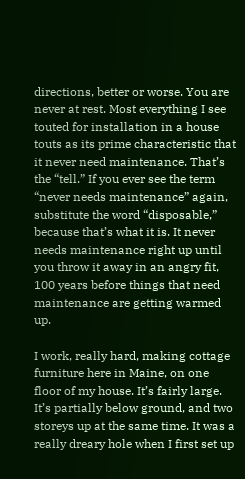directions, better or worse. You are never at rest. Most everything I see touted for installation in a house touts as its prime characteristic that it never need maintenance. That’s the “tell.” If you ever see the term “never needs maintenance” again, substitute the word “disposable,” because that’s what it is. It never needs maintenance right up until you throw it away in an angry fit, 100 years before things that need maintenance are getting warmed up.

I work, really hard, making cottage furniture here in Maine, on one floor of my house. It’s fairly large. It’s partially below ground, and two storeys up at the same time. It was a really dreary hole when I first set up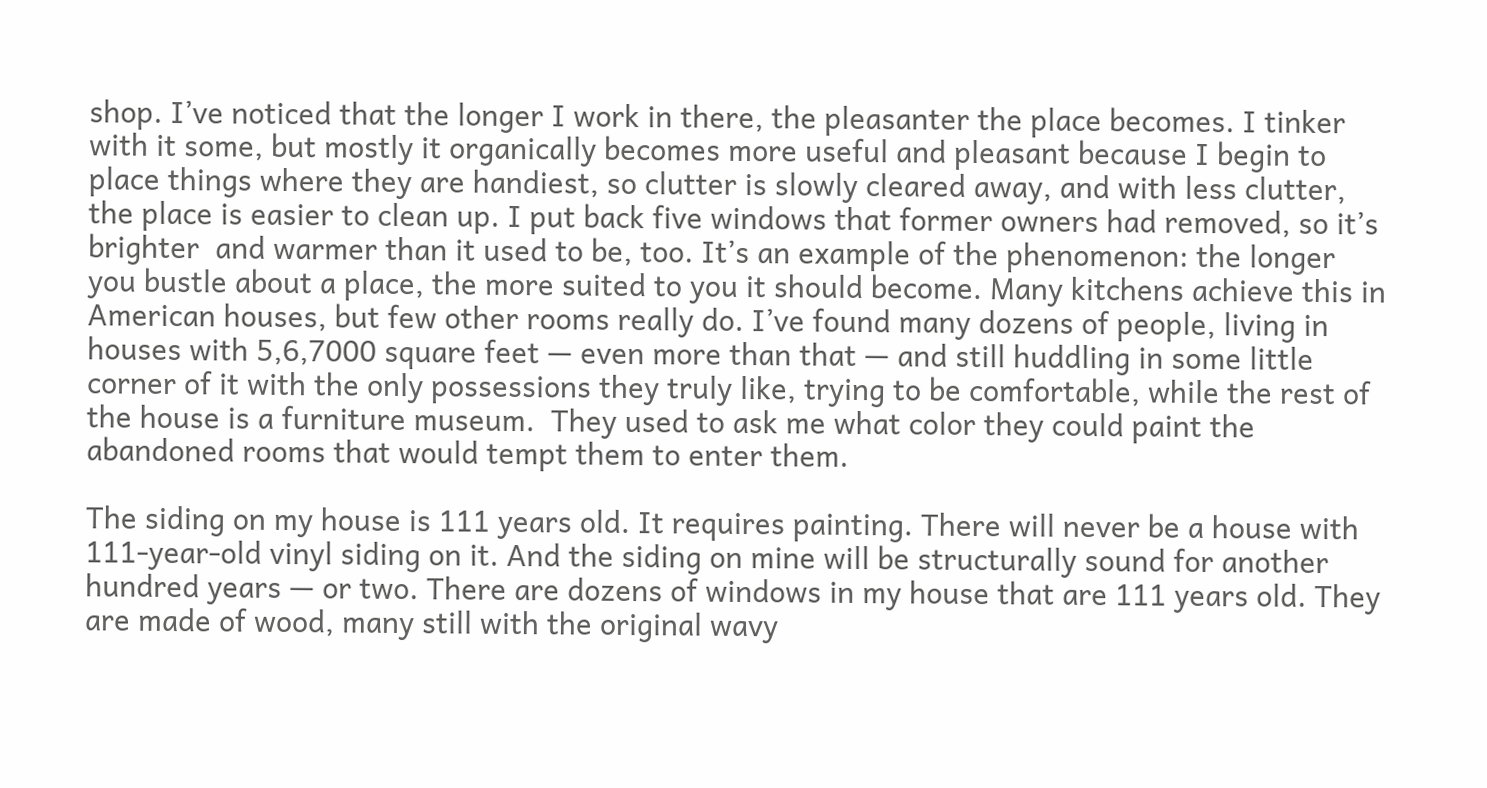shop. I’ve noticed that the longer I work in there, the pleasanter the place becomes. I tinker with it some, but mostly it organically becomes more useful and pleasant because I begin to place things where they are handiest, so clutter is slowly cleared away, and with less clutter, the place is easier to clean up. I put back five windows that former owners had removed, so it’s brighter  and warmer than it used to be, too. It’s an example of the phenomenon: the longer you bustle about a place, the more suited to you it should become. Many kitchens achieve this in American houses, but few other rooms really do. I’ve found many dozens of people, living in houses with 5,6,7000 square feet — even more than that — and still huddling in some little corner of it with the only possessions they truly like, trying to be comfortable, while the rest of the house is a furniture museum.  They used to ask me what color they could paint the abandoned rooms that would tempt them to enter them.

The siding on my house is 111 years old. It requires painting. There will never be a house with 111-year-old vinyl siding on it. And the siding on mine will be structurally sound for another hundred years — or two. There are dozens of windows in my house that are 111 years old. They are made of wood, many still with the original wavy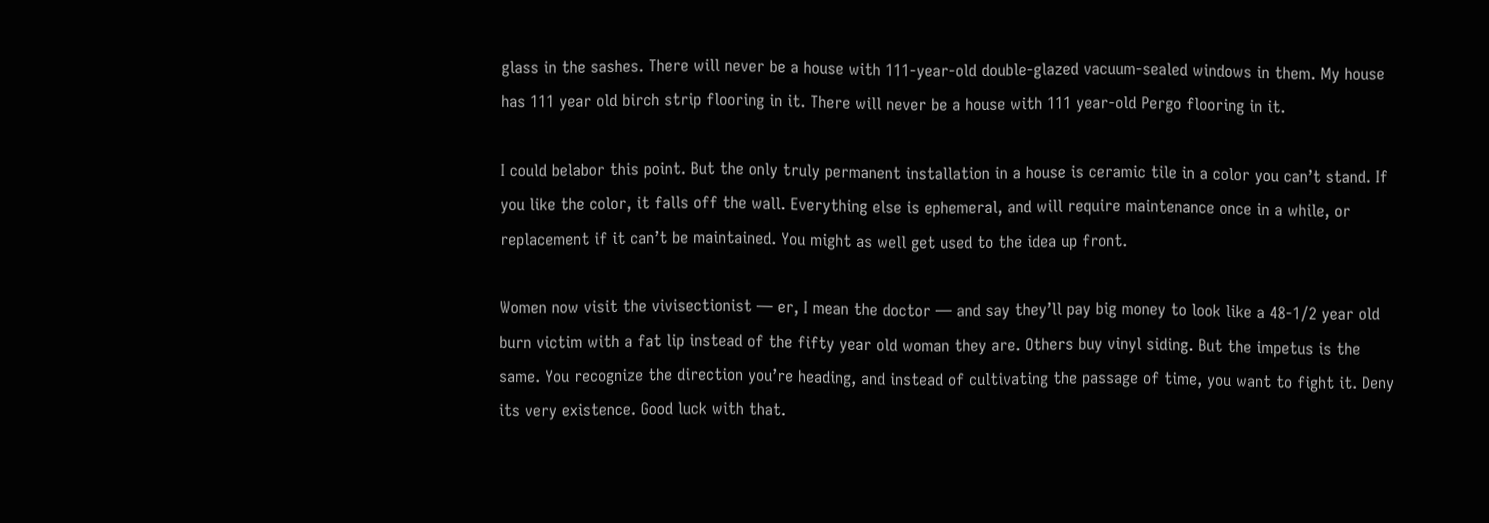glass in the sashes. There will never be a house with 111-year-old double-glazed vacuum-sealed windows in them. My house has 111 year old birch strip flooring in it. There will never be a house with 111 year-old Pergo flooring in it.

I could belabor this point. But the only truly permanent installation in a house is ceramic tile in a color you can’t stand. If you like the color, it falls off the wall. Everything else is ephemeral, and will require maintenance once in a while, or replacement if it can’t be maintained. You might as well get used to the idea up front.

Women now visit the vivisectionist — er, I mean the doctor — and say they’ll pay big money to look like a 48-1/2 year old burn victim with a fat lip instead of the fifty year old woman they are. Others buy vinyl siding. But the impetus is the same. You recognize the direction you’re heading, and instead of cultivating the passage of time, you want to fight it. Deny its very existence. Good luck with that.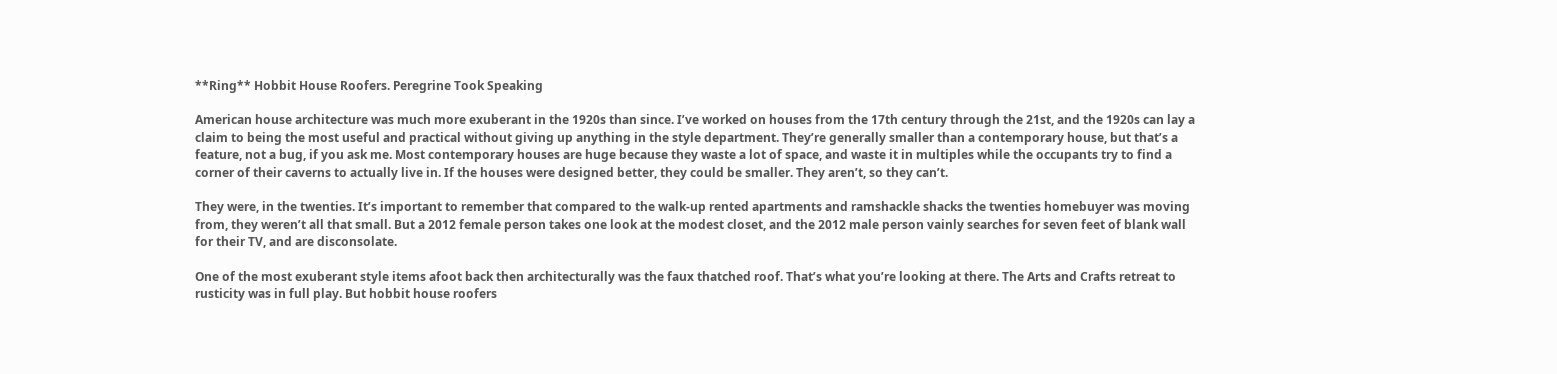**Ring** Hobbit House Roofers. Peregrine Took Speaking

American house architecture was much more exuberant in the 1920s than since. I’ve worked on houses from the 17th century through the 21st, and the 1920s can lay a claim to being the most useful and practical without giving up anything in the style department. They’re generally smaller than a contemporary house, but that’s a feature, not a bug, if you ask me. Most contemporary houses are huge because they waste a lot of space, and waste it in multiples while the occupants try to find a corner of their caverns to actually live in. If the houses were designed better, they could be smaller. They aren’t, so they can’t.

They were, in the twenties. It’s important to remember that compared to the walk-up rented apartments and ramshackle shacks the twenties homebuyer was moving from, they weren’t all that small. But a 2012 female person takes one look at the modest closet, and the 2012 male person vainly searches for seven feet of blank wall for their TV, and are disconsolate.

One of the most exuberant style items afoot back then architecturally was the faux thatched roof. That’s what you’re looking at there. The Arts and Crafts retreat to rusticity was in full play. But hobbit house roofers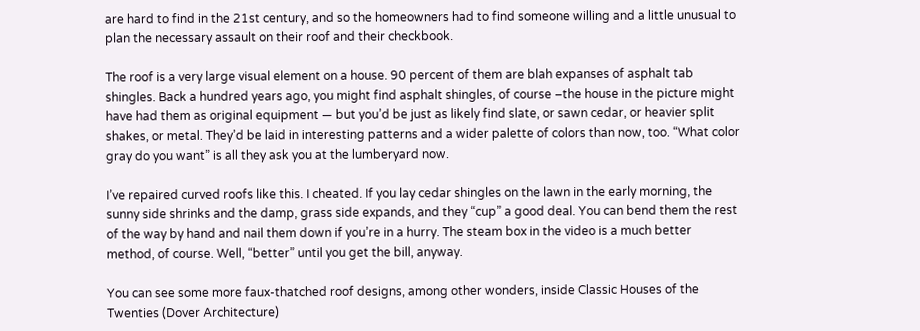are hard to find in the 21st century, and so the homeowners had to find someone willing and a little unusual to plan the necessary assault on their roof and their checkbook.

The roof is a very large visual element on a house. 90 percent of them are blah expanses of asphalt tab shingles. Back a hundred years ago, you might find asphalt shingles, of course –the house in the picture might have had them as original equipment — but you’d be just as likely find slate, or sawn cedar, or heavier split shakes, or metal. They’d be laid in interesting patterns and a wider palette of colors than now, too. “What color gray do you want” is all they ask you at the lumberyard now.

I’ve repaired curved roofs like this. I cheated. If you lay cedar shingles on the lawn in the early morning, the sunny side shrinks and the damp, grass side expands, and they “cup” a good deal. You can bend them the rest of the way by hand and nail them down if you’re in a hurry. The steam box in the video is a much better method, of course. Well, “better” until you get the bill, anyway.

You can see some more faux-thatched roof designs, among other wonders, inside Classic Houses of the Twenties (Dover Architecture)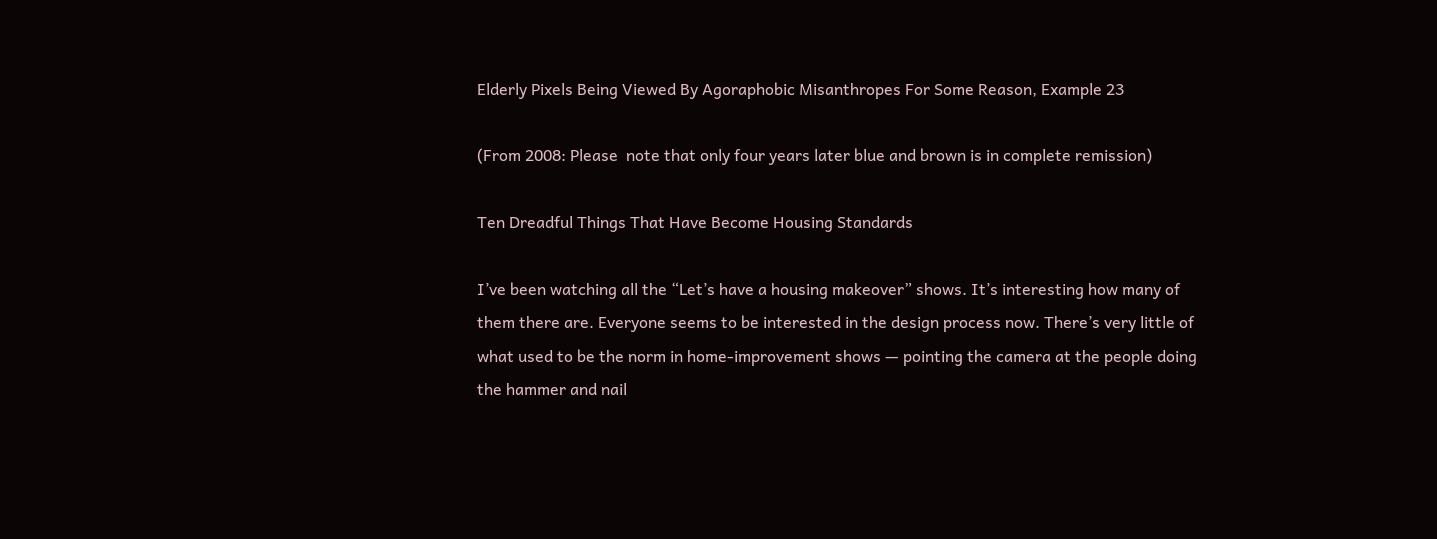Elderly Pixels Being Viewed By Agoraphobic Misanthropes For Some Reason, Example 23

(From 2008: Please  note that only four years later blue and brown is in complete remission)

Ten Dreadful Things That Have Become Housing Standards

I’ve been watching all the “Let’s have a housing makeover” shows. It’s interesting how many of them there are. Everyone seems to be interested in the design process now. There’s very little of what used to be the norm in home-improvement shows — pointing the camera at the people doing the hammer and nail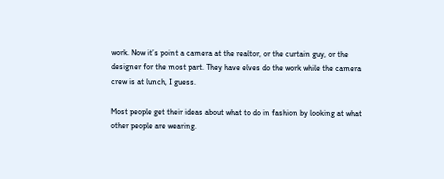work. Now it’s point a camera at the realtor, or the curtain guy, or the designer for the most part. They have elves do the work while the camera crew is at lunch, I guess.

Most people get their ideas about what to do in fashion by looking at what other people are wearing.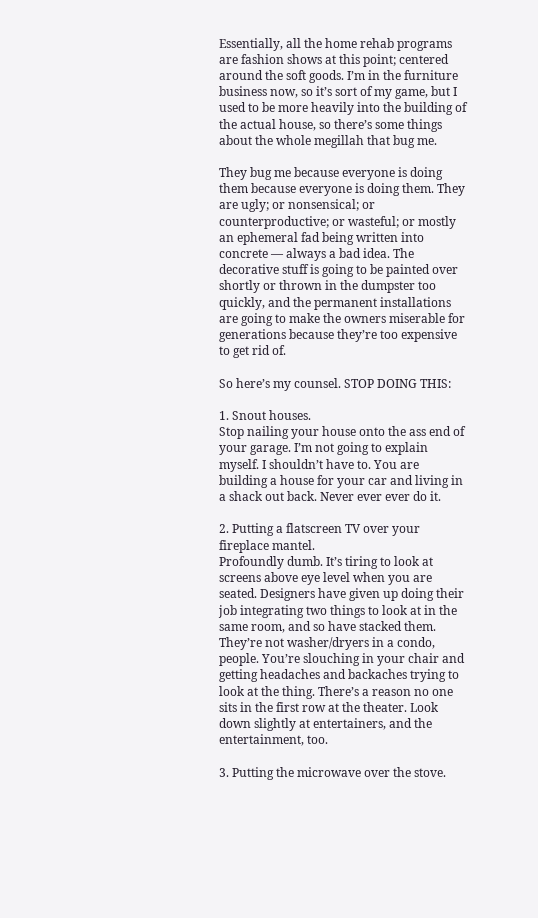Essentially, all the home rehab programs are fashion shows at this point; centered around the soft goods. I’m in the furniture business now, so it’s sort of my game, but I used to be more heavily into the building of the actual house, so there’s some things about the whole megillah that bug me.

They bug me because everyone is doing them because everyone is doing them. They are ugly; or nonsensical; or counterproductive; or wasteful; or mostly an ephemeral fad being written into concrete — always a bad idea. The decorative stuff is going to be painted over shortly or thrown in the dumpster too quickly, and the permanent installations are going to make the owners miserable for generations because they’re too expensive to get rid of.

So here’s my counsel. STOP DOING THIS:

1. Snout houses.
Stop nailing your house onto the ass end of your garage. I’m not going to explain myself. I shouldn’t have to. You are building a house for your car and living in a shack out back. Never ever ever do it.

2. Putting a flatscreen TV over your fireplace mantel.
Profoundly dumb. It’s tiring to look at screens above eye level when you are seated. Designers have given up doing their job integrating two things to look at in the same room, and so have stacked them. They’re not washer/dryers in a condo, people. You’re slouching in your chair and getting headaches and backaches trying to look at the thing. There’s a reason no one sits in the first row at the theater. Look down slightly at entertainers, and the entertainment, too.

3. Putting the microwave over the stove.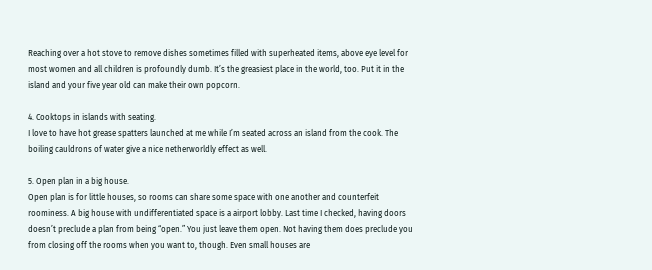Reaching over a hot stove to remove dishes sometimes filled with superheated items, above eye level for most women and all children is profoundly dumb. It’s the greasiest place in the world, too. Put it in the island and your five year old can make their own popcorn.

4. Cooktops in islands with seating.
I love to have hot grease spatters launched at me while I’m seated across an island from the cook. The boiling cauldrons of water give a nice netherworldly effect as well.

5. Open plan in a big house.
Open plan is for little houses, so rooms can share some space with one another and counterfeit roominess. A big house with undifferentiated space is a airport lobby. Last time I checked, having doors doesn’t preclude a plan from being “open.” You just leave them open. Not having them does preclude you from closing off the rooms when you want to, though. Even small houses are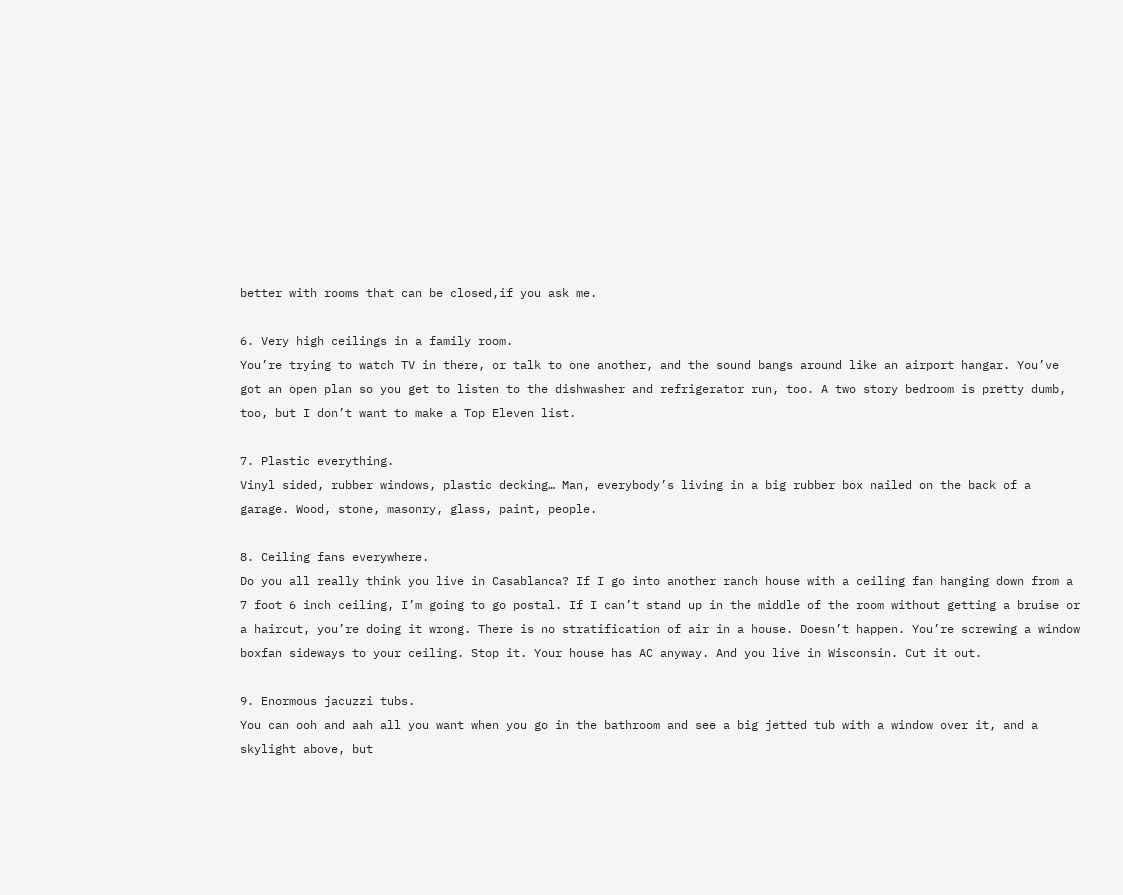better with rooms that can be closed,if you ask me.

6. Very high ceilings in a family room.
You’re trying to watch TV in there, or talk to one another, and the sound bangs around like an airport hangar. You’ve got an open plan so you get to listen to the dishwasher and refrigerator run, too. A two story bedroom is pretty dumb, too, but I don’t want to make a Top Eleven list.

7. Plastic everything.
Vinyl sided, rubber windows, plastic decking… Man, everybody’s living in a big rubber box nailed on the back of a garage. Wood, stone, masonry, glass, paint, people.

8. Ceiling fans everywhere.
Do you all really think you live in Casablanca? If I go into another ranch house with a ceiling fan hanging down from a 7 foot 6 inch ceiling, I’m going to go postal. If I can’t stand up in the middle of the room without getting a bruise or a haircut, you’re doing it wrong. There is no stratification of air in a house. Doesn’t happen. You’re screwing a window boxfan sideways to your ceiling. Stop it. Your house has AC anyway. And you live in Wisconsin. Cut it out.

9. Enormous jacuzzi tubs.
You can ooh and aah all you want when you go in the bathroom and see a big jetted tub with a window over it, and a skylight above, but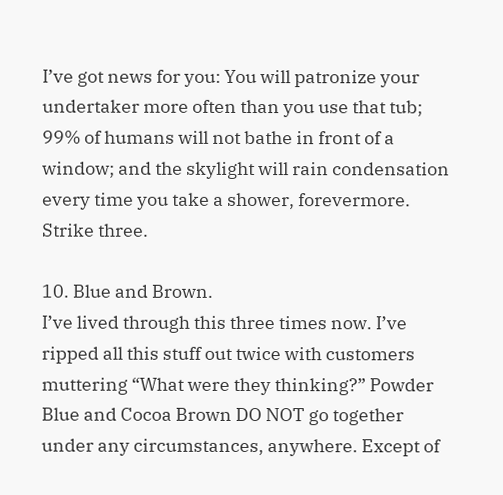I’ve got news for you: You will patronize your undertaker more often than you use that tub; 99% of humans will not bathe in front of a window; and the skylight will rain condensation every time you take a shower, forevermore. Strike three.

10. Blue and Brown.
I’ve lived through this three times now. I’ve ripped all this stuff out twice with customers muttering “What were they thinking?” Powder Blue and Cocoa Brown DO NOT go together under any circumstances, anywhere. Except of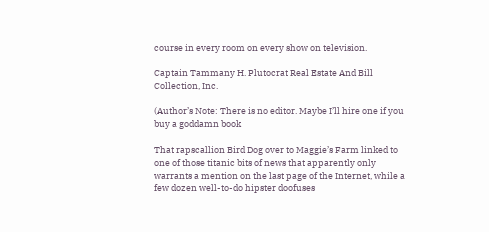course in every room on every show on television.

Captain Tammany H. Plutocrat Real Estate And Bill Collection, Inc.

(Author’s Note: There is no editor. Maybe I’ll hire one if you buy a goddamn book

That rapscallion Bird Dog over to Maggie’s Farm linked to one of those titanic bits of news that apparently only warrants a mention on the last page of the Internet, while a few dozen well-to-do hipster doofuses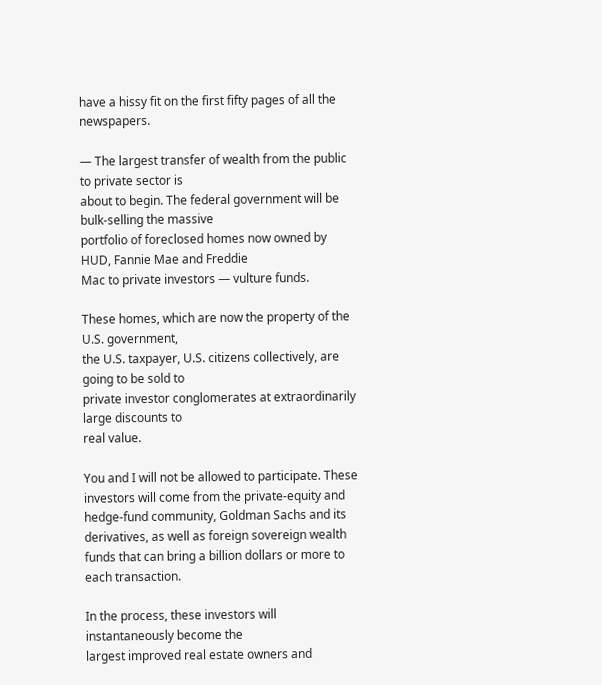have a hissy fit on the first fifty pages of all the newspapers.

— The largest transfer of wealth from the public to private sector is
about to begin. The federal government will be bulk-selling the massive
portfolio of foreclosed homes now owned by HUD, Fannie Mae and Freddie
Mac to private investors — vulture funds.

These homes, which are now the property of the U.S. government,
the U.S. taxpayer, U.S. citizens collectively, are going to be sold to
private investor conglomerates at extraordinarily large discounts to
real value.

You and I will not be allowed to participate. These investors will come from the private-equity and hedge-fund community, Goldman Sachs and its derivatives, as well as foreign sovereign wealth funds that can bring a billion dollars or more to each transaction.

In the process, these investors will instantaneously become the
largest improved real estate owners and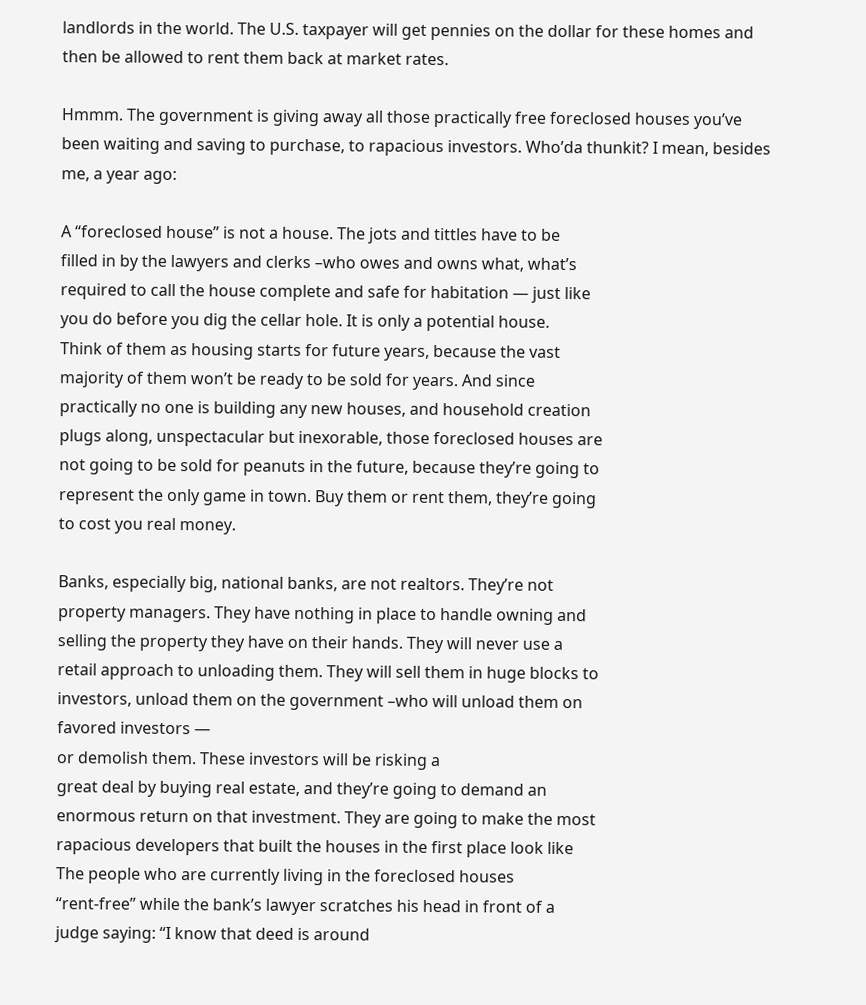landlords in the world. The U.S. taxpayer will get pennies on the dollar for these homes and then be allowed to rent them back at market rates.

Hmmm. The government is giving away all those practically free foreclosed houses you’ve been waiting and saving to purchase, to rapacious investors. Who’da thunkit? I mean, besides me, a year ago:

A “foreclosed house” is not a house. The jots and tittles have to be
filled in by the lawyers and clerks –who owes and owns what, what’s
required to call the house complete and safe for habitation — just like
you do before you dig the cellar hole. It is only a potential house.
Think of them as housing starts for future years, because the vast
majority of them won’t be ready to be sold for years. And since
practically no one is building any new houses, and household creation
plugs along, unspectacular but inexorable, those foreclosed houses are
not going to be sold for peanuts in the future, because they’re going to
represent the only game in town. Buy them or rent them, they’re going
to cost you real money.

Banks, especially big, national banks, are not realtors. They’re not
property managers. They have nothing in place to handle owning and
selling the property they have on their hands. They will never use a
retail approach to unloading them. They will sell them in huge blocks to
investors, unload them on the government –who will unload them on
favored investors —
or demolish them. These investors will be risking a
great deal by buying real estate, and they’re going to demand an
enormous return on that investment. They are going to make the most
rapacious developers that built the houses in the first place look like
The people who are currently living in the foreclosed houses
“rent-free” while the bank’s lawyer scratches his head in front of a
judge saying: “I know that deed is around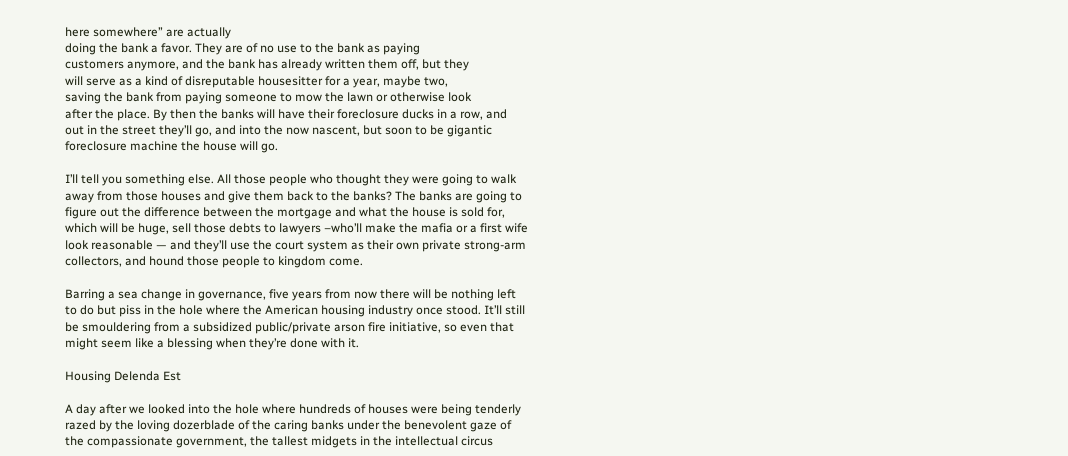here somewhere” are actually
doing the bank a favor. They are of no use to the bank as paying
customers anymore, and the bank has already written them off, but they
will serve as a kind of disreputable housesitter for a year, maybe two,
saving the bank from paying someone to mow the lawn or otherwise look
after the place. By then the banks will have their foreclosure ducks in a row, and out in the street they’ll go, and into the now nascent, but soon to be gigantic foreclosure machine the house will go.

I’ll tell you something else. All those people who thought they were going to walk away from those houses and give them back to the banks? The banks are going to figure out the difference between the mortgage and what the house is sold for, which will be huge, sell those debts to lawyers –who’ll make the mafia or a first wife look reasonable — and they’ll use the court system as their own private strong-arm collectors, and hound those people to kingdom come.

Barring a sea change in governance, five years from now there will be nothing left to do but piss in the hole where the American housing industry once stood. It’ll still be smouldering from a subsidized public/private arson fire initiative, so even that might seem like a blessing when they’re done with it.

Housing Delenda Est

A day after we looked into the hole where hundreds of houses were being tenderly razed by the loving dozerblade of the caring banks under the benevolent gaze of the compassionate government, the tallest midgets in the intellectual circus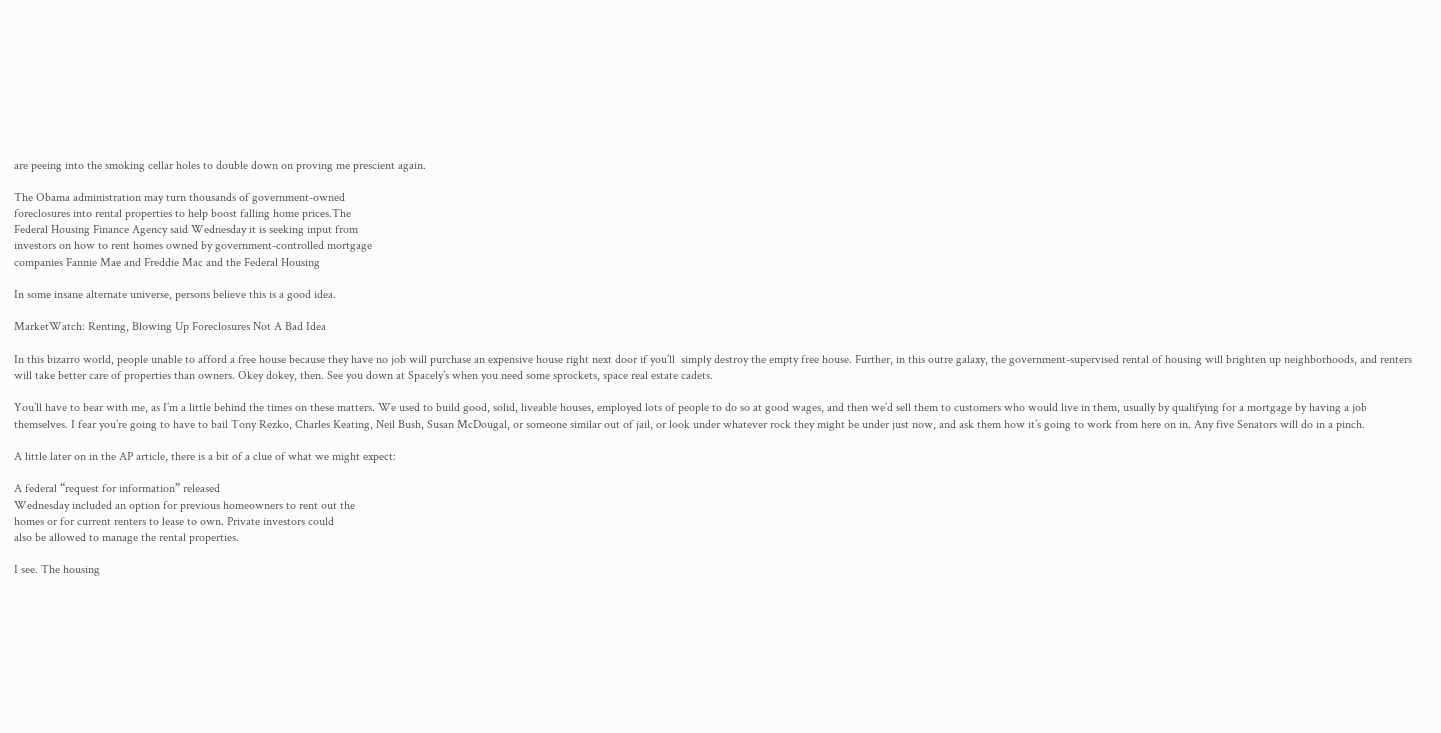are peeing into the smoking cellar holes to double down on proving me prescient again.

The Obama administration may turn thousands of government-owned
foreclosures into rental properties to help boost falling home prices.The
Federal Housing Finance Agency said Wednesday it is seeking input from
investors on how to rent homes owned by government-controlled mortgage
companies Fannie Mae and Freddie Mac and the Federal Housing

In some insane alternate universe, persons believe this is a good idea.

MarketWatch: Renting, Blowing Up Foreclosures Not A Bad Idea

In this bizarro world, people unable to afford a free house because they have no job will purchase an expensive house right next door if you’ll  simply destroy the empty free house. Further, in this outre galaxy, the government-supervised rental of housing will brighten up neighborhoods, and renters will take better care of properties than owners. Okey dokey, then. See you down at Spacely’s when you need some sprockets, space real estate cadets.

You’ll have to bear with me, as I’m a little behind the times on these matters. We used to build good, solid, liveable houses, employed lots of people to do so at good wages, and then we’d sell them to customers who would live in them, usually by qualifying for a mortgage by having a job themselves. I fear you’re going to have to bail Tony Rezko, Charles Keating, Neil Bush, Susan McDougal, or someone similar out of jail, or look under whatever rock they might be under just now, and ask them how it’s going to work from here on in. Any five Senators will do in a pinch.

A little later on in the AP article, there is a bit of a clue of what we might expect:

A federal “request for information” released
Wednesday included an option for previous homeowners to rent out the
homes or for current renters to lease to own. Private investors could
also be allowed to manage the rental properties.

I see. The housing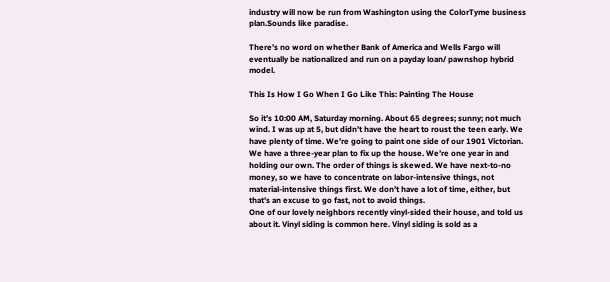industry will now be run from Washington using the ColorTyme business plan.Sounds like paradise.

There’s no word on whether Bank of America and Wells Fargo will eventually be nationalized and run on a payday loan/ pawnshop hybrid model.

This Is How I Go When I Go Like This: Painting The House

So it’s 10:00 AM, Saturday morning. About 65 degrees; sunny; not much wind. I was up at 5, but didn’t have the heart to roust the teen early. We have plenty of time. We’re going to paint one side of our 1901 Victorian.
We have a three-year plan to fix up the house. We’re one year in and holding our own. The order of things is skewed. We have next-to-no money, so we have to concentrate on labor-intensive things, not material-intensive things first. We don’t have a lot of time, either, but that’s an excuse to go fast, not to avoid things.
One of our lovely neighbors recently vinyl-sided their house, and told us about it. Vinyl siding is common here. Vinyl siding is sold as a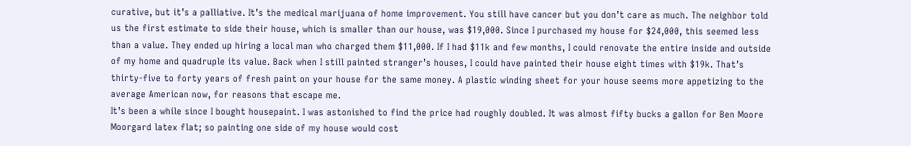curative, but it’s a palliative. It’s the medical marijuana of home improvement. You still have cancer but you don’t care as much. The neighbor told us the first estimate to side their house, which is smaller than our house, was $19,000. Since I purchased my house for $24,000, this seemed less than a value. They ended up hiring a local man who charged them $11,000. If I had $11k and few months, I could renovate the entire inside and outside of my home and quadruple its value. Back when I still painted stranger’s houses, I could have painted their house eight times with $19k. That’s thirty-five to forty years of fresh paint on your house for the same money. A plastic winding sheet for your house seems more appetizing to the average American now, for reasons that escape me.
It’s been a while since I bought housepaint. I was astonished to find the price had roughly doubled. It was almost fifty bucks a gallon for Ben Moore Moorgard latex flat; so painting one side of my house would cost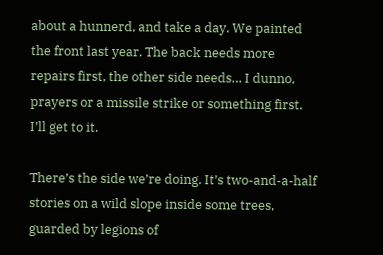about a hunnerd, and take a day. We painted the front last year. The back needs more repairs first, the other side needs… I dunno, prayers or a missile strike or something first. I’ll get to it.

There’s the side we’re doing. It’s two-and-a-half stories on a wild slope inside some trees, guarded by legions of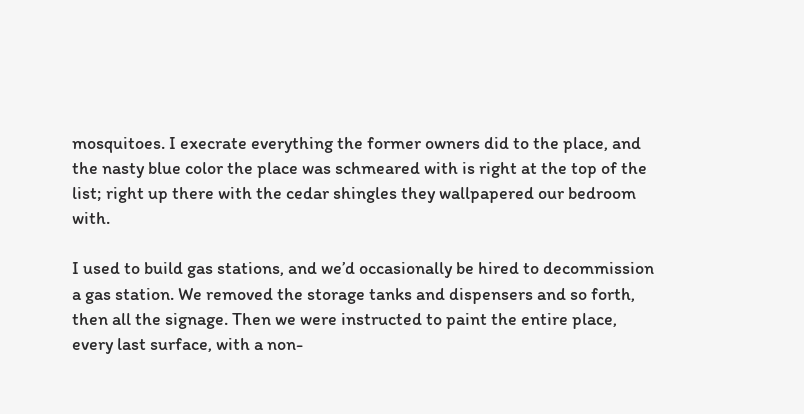mosquitoes. I execrate everything the former owners did to the place, and the nasty blue color the place was schmeared with is right at the top of the list; right up there with the cedar shingles they wallpapered our bedroom with.

I used to build gas stations, and we’d occasionally be hired to decommission a gas station. We removed the storage tanks and dispensers and so forth, then all the signage. Then we were instructed to paint the entire place, every last surface, with a non-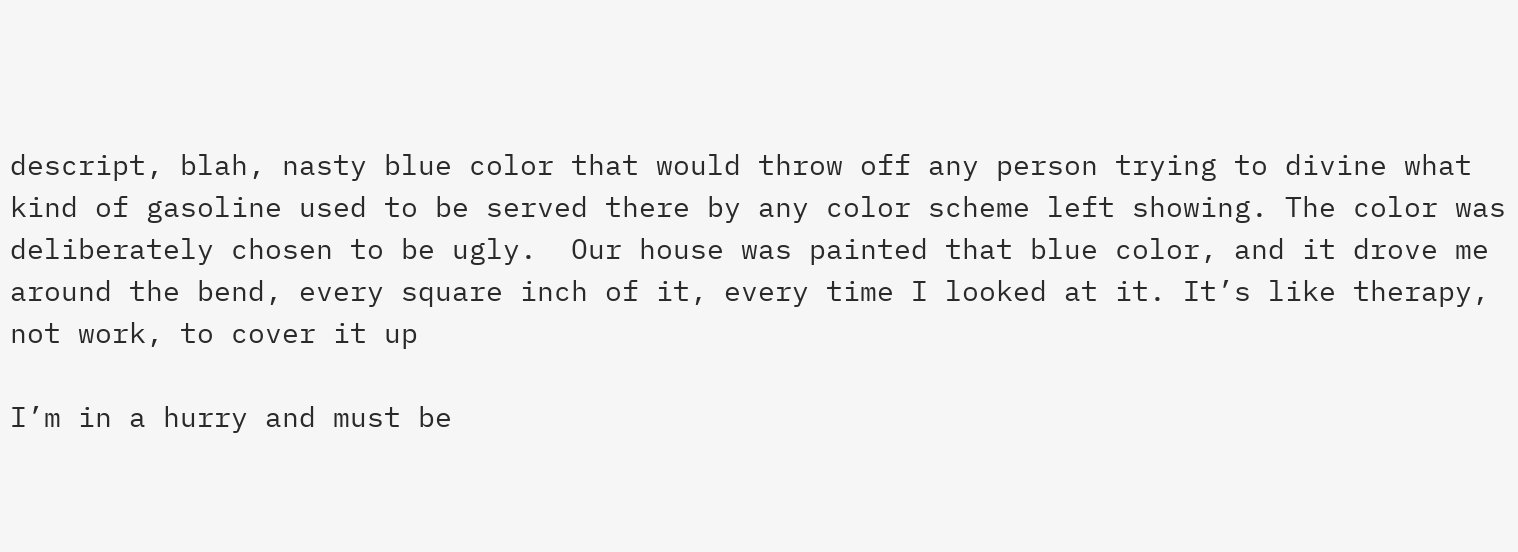descript, blah, nasty blue color that would throw off any person trying to divine what kind of gasoline used to be served there by any color scheme left showing. The color was deliberately chosen to be ugly.  Our house was painted that blue color, and it drove me around the bend, every square inch of it, every time I looked at it. It’s like therapy, not work, to cover it up

I’m in a hurry and must be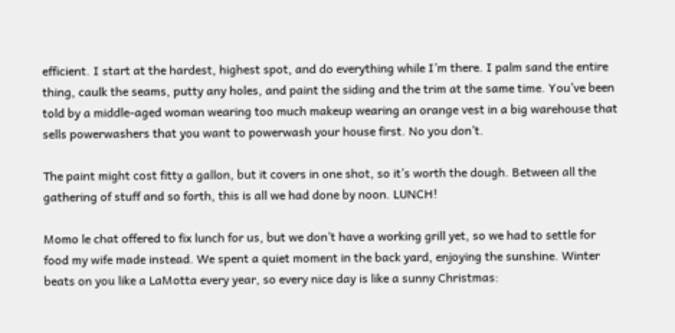efficient. I start at the hardest, highest spot, and do everything while I’m there. I palm sand the entire thing, caulk the seams, putty any holes, and paint the siding and the trim at the same time. You’ve been told by a middle-aged woman wearing too much makeup wearing an orange vest in a big warehouse that sells powerwashers that you want to powerwash your house first. No you don’t.

The paint might cost fitty a gallon, but it covers in one shot, so it’s worth the dough. Between all the gathering of stuff and so forth, this is all we had done by noon. LUNCH!

Momo le chat offered to fix lunch for us, but we don’t have a working grill yet, so we had to settle for food my wife made instead. We spent a quiet moment in the back yard, enjoying the sunshine. Winter beats on you like a LaMotta every year, so every nice day is like a sunny Christmas: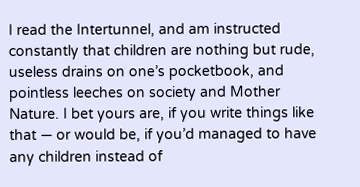I read the Intertunnel, and am instructed constantly that children are nothing but rude, useless drains on one’s pocketbook, and pointless leeches on society and Mother Nature. I bet yours are, if you write things like that — or would be, if you’d managed to have any children instead of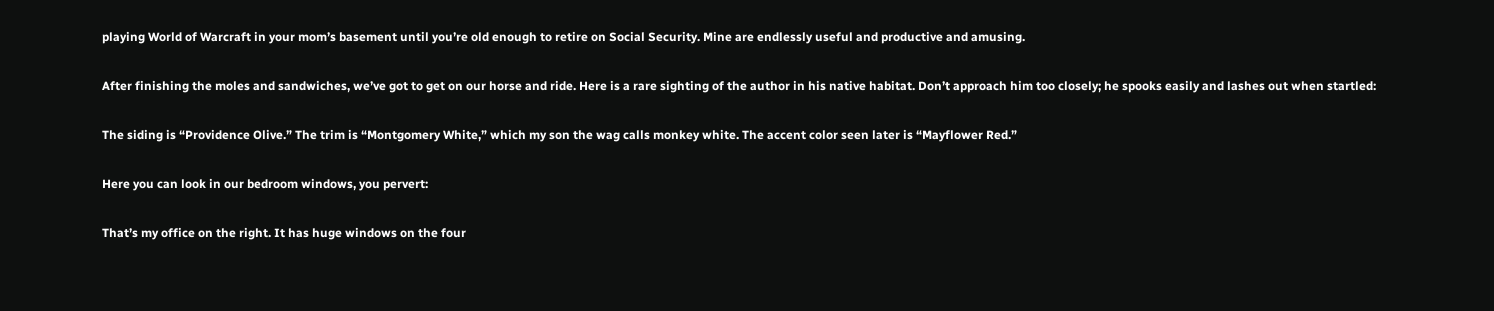playing World of Warcraft in your mom’s basement until you’re old enough to retire on Social Security. Mine are endlessly useful and productive and amusing.

After finishing the moles and sandwiches, we’ve got to get on our horse and ride. Here is a rare sighting of the author in his native habitat. Don’t approach him too closely; he spooks easily and lashes out when startled:

The siding is “Providence Olive.” The trim is “Montgomery White,” which my son the wag calls monkey white. The accent color seen later is “Mayflower Red.”

Here you can look in our bedroom windows, you pervert:

That’s my office on the right. It has huge windows on the four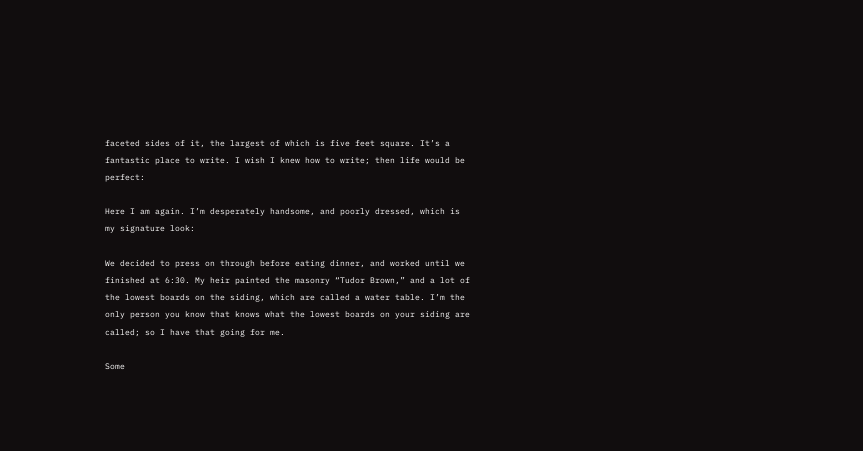faceted sides of it, the largest of which is five feet square. It’s a fantastic place to write. I wish I knew how to write; then life would be perfect:

Here I am again. I’m desperately handsome, and poorly dressed, which is my signature look:

We decided to press on through before eating dinner, and worked until we finished at 6:30. My heir painted the masonry “Tudor Brown,” and a lot of the lowest boards on the siding, which are called a water table. I’m the only person you know that knows what the lowest boards on your siding are called; so I have that going for me.

Some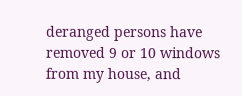deranged persons have removed 9 or 10 windows from my house, and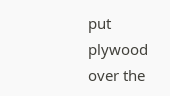put plywood over the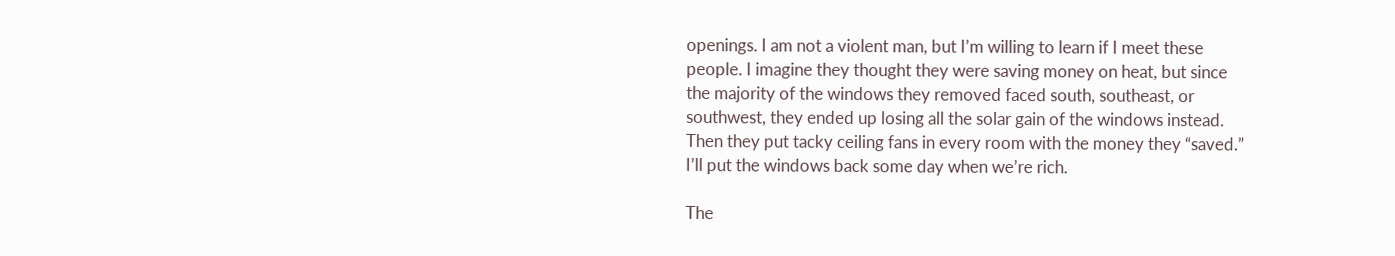openings. I am not a violent man, but I’m willing to learn if I meet these people. I imagine they thought they were saving money on heat, but since the majority of the windows they removed faced south, southeast, or southwest, they ended up losing all the solar gain of the windows instead. Then they put tacky ceiling fans in every room with the money they “saved.”  I’ll put the windows back some day when we’re rich.

The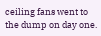ceiling fans went to the dump on day one.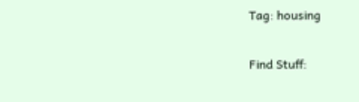Tag: housing

Find Stuff: